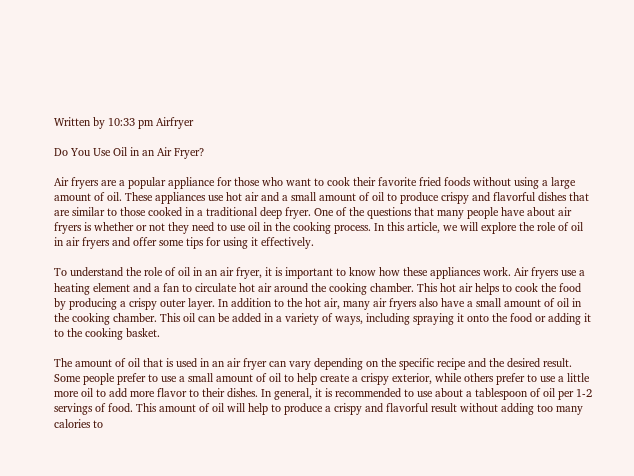Written by 10:33 pm Airfryer

Do You Use Oil in an Air Fryer?

Air fryers are a popular appliance for those who want to cook their favorite fried foods without using a large amount of oil. These appliances use hot air and a small amount of oil to produce crispy and flavorful dishes that are similar to those cooked in a traditional deep fryer. One of the questions that many people have about air fryers is whether or not they need to use oil in the cooking process. In this article, we will explore the role of oil in air fryers and offer some tips for using it effectively.

To understand the role of oil in an air fryer, it is important to know how these appliances work. Air fryers use a heating element and a fan to circulate hot air around the cooking chamber. This hot air helps to cook the food by producing a crispy outer layer. In addition to the hot air, many air fryers also have a small amount of oil in the cooking chamber. This oil can be added in a variety of ways, including spraying it onto the food or adding it to the cooking basket.

The amount of oil that is used in an air fryer can vary depending on the specific recipe and the desired result. Some people prefer to use a small amount of oil to help create a crispy exterior, while others prefer to use a little more oil to add more flavor to their dishes. In general, it is recommended to use about a tablespoon of oil per 1-2 servings of food. This amount of oil will help to produce a crispy and flavorful result without adding too many calories to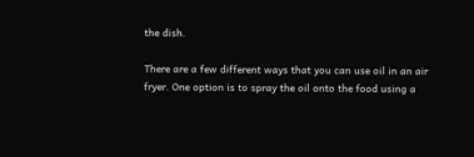the dish.

There are a few different ways that you can use oil in an air fryer. One option is to spray the oil onto the food using a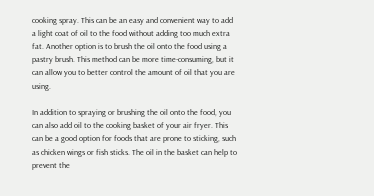cooking spray. This can be an easy and convenient way to add a light coat of oil to the food without adding too much extra fat. Another option is to brush the oil onto the food using a pastry brush. This method can be more time-consuming, but it can allow you to better control the amount of oil that you are using.

In addition to spraying or brushing the oil onto the food, you can also add oil to the cooking basket of your air fryer. This can be a good option for foods that are prone to sticking, such as chicken wings or fish sticks. The oil in the basket can help to prevent the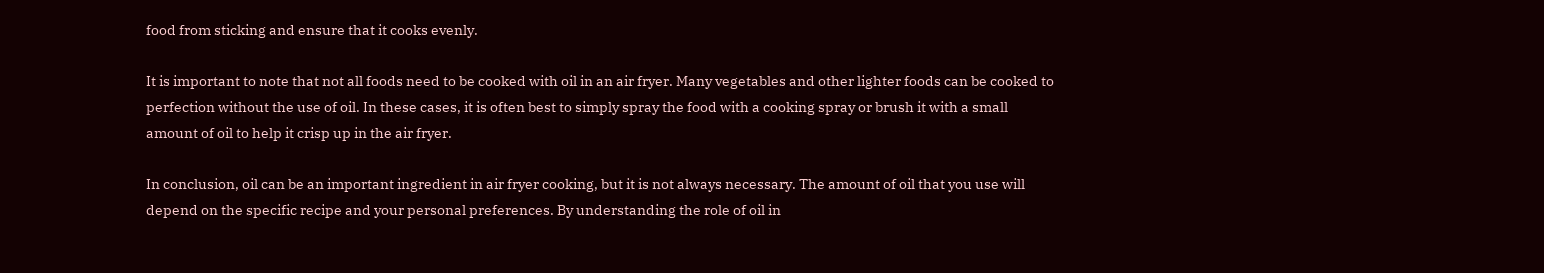food from sticking and ensure that it cooks evenly.

It is important to note that not all foods need to be cooked with oil in an air fryer. Many vegetables and other lighter foods can be cooked to perfection without the use of oil. In these cases, it is often best to simply spray the food with a cooking spray or brush it with a small amount of oil to help it crisp up in the air fryer.

In conclusion, oil can be an important ingredient in air fryer cooking, but it is not always necessary. The amount of oil that you use will depend on the specific recipe and your personal preferences. By understanding the role of oil in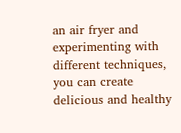an air fryer and experimenting with different techniques, you can create delicious and healthy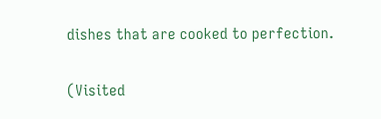dishes that are cooked to perfection.

(Visited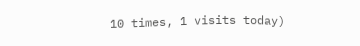10 times, 1 visits today)